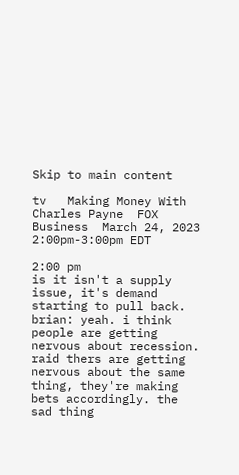Skip to main content

tv   Making Money With Charles Payne  FOX Business  March 24, 2023 2:00pm-3:00pm EDT

2:00 pm
is it isn't a supply issue, it's demand starting to pull back. brian: yeah. i think people are getting nervous about recession. raid thers are getting nervous about the same thing, they're making bets accordingly. the sad thing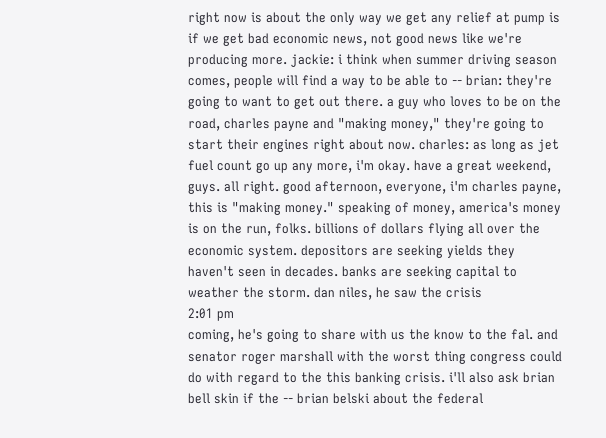right now is about the only way we get any relief at pump is if we get bad economic news, not good news like we're producing more. jackie: i think when summer driving season comes, people will find a way to be able to -- brian: they're going to want to get out there. a guy who loves to be on the road, charles payne and "making money," they're going to start their engines right about now. charles: as long as jet fuel count go up any more, i'm okay. have a great weekend, guys. all right. good afternoon, everyone, i'm charles payne, this is "making money." speaking of money, america's money is on the run, folks. billions of dollars flying all over the economic system. depositors are seeking yields they haven't seen in decades. banks are seeking capital to weather the storm. dan niles, he saw the crisis
2:01 pm
coming, he's going to share with us the know to the fal. and senator roger marshall with the worst thing congress could do with regard to the this banking crisis. i'll also ask brian bell skin if the -- brian belski about the federal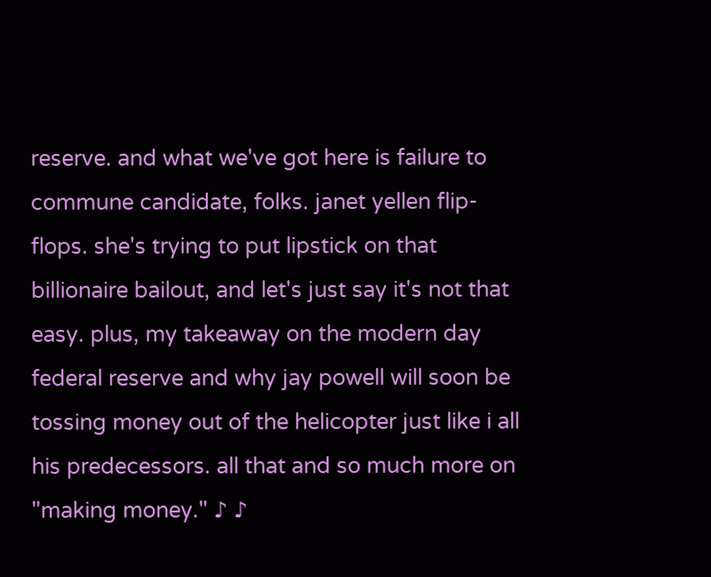reserve. and what we've got here is failure to commune candidate, folks. janet yellen flip-flops. she's trying to put lipstick on that billionaire bailout, and let's just say it's not that easy. plus, my takeaway on the modern day federal reserve and why jay powell will soon be tossing money out of the helicopter just like i all his predecessors. all that and so much more on "making money." ♪ ♪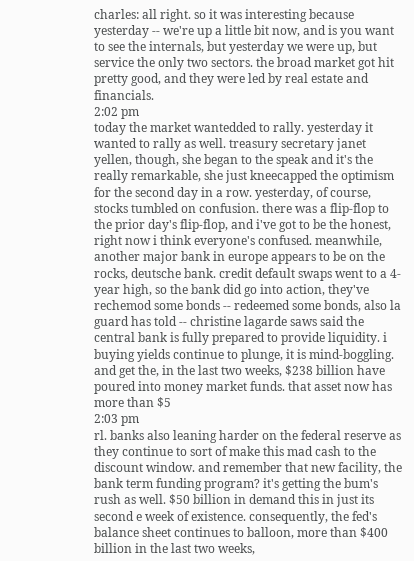charles: all right. so it was interesting because yesterday -- we're up a little bit now, and is you want to see the internals, but yesterday we were up, but service the only two sectors. the broad market got hit pretty good, and they were led by real estate and financials.
2:02 pm
today the market wantedded to rally. yesterday it wanted to rally as well. treasury secretary janet yellen, though, she began to the speak and it's the really remarkable, she just kneecapped the optimism for the second day in a row. yesterday, of course, stocks tumbled on confusion. there was a flip-flop to the prior day's flip-flop, and i've got to be the honest, right now i think everyone's confused. meanwhile, another major bank in europe appears to be on the rocks, deutsche bank. credit default swaps went to a 4-year high, so the bank did go into action, they've rechemod some bonds -- redeemed some bonds, also la guard has told -- christine lagarde saws said the central bank is fully prepared to provide liquidity. i buying yields continue to plunge, it is mind-boggling. and get the, in the last two weeks, $238 billion have poured into money market funds. that asset now has more than $5
2:03 pm
rl. banks also leaning harder on the federal reserve as they continue to sort of make this mad cash to the discount window. and remember that new facility, the bank term funding program? it's getting the bum's rush as well. $50 billion in demand this in just its second e week of existence. consequently, the fed's balance sheet continues to balloon, more than $400 billion in the last two weeks,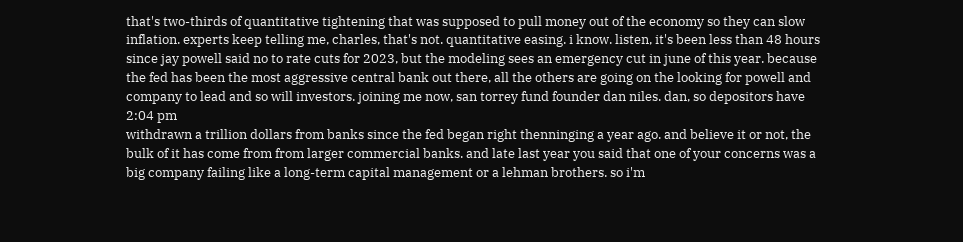that's two-thirds of quantitative tightening that was supposed to pull money out of the economy so they can slow inflation. experts keep telling me, charles, that's not. quantitative easing. i know. listen, it's been less than 48 hours since jay powell said no to rate cuts for 2023, but the modeling sees an emergency cut in june of this year. because the fed has been the most aggressive central bank out there, all the others are going on the looking for powell and company to lead and so will investors. joining me now, san torrey fund founder dan niles. dan, so depositors have
2:04 pm
withdrawn a trillion dollars from banks since the fed began right thenninging a year ago. and believe it or not, the bulk of it has come from from larger commercial banks. and late last year you said that one of your concerns was a big company failing like a long-term capital management or a lehman brothers. so i'm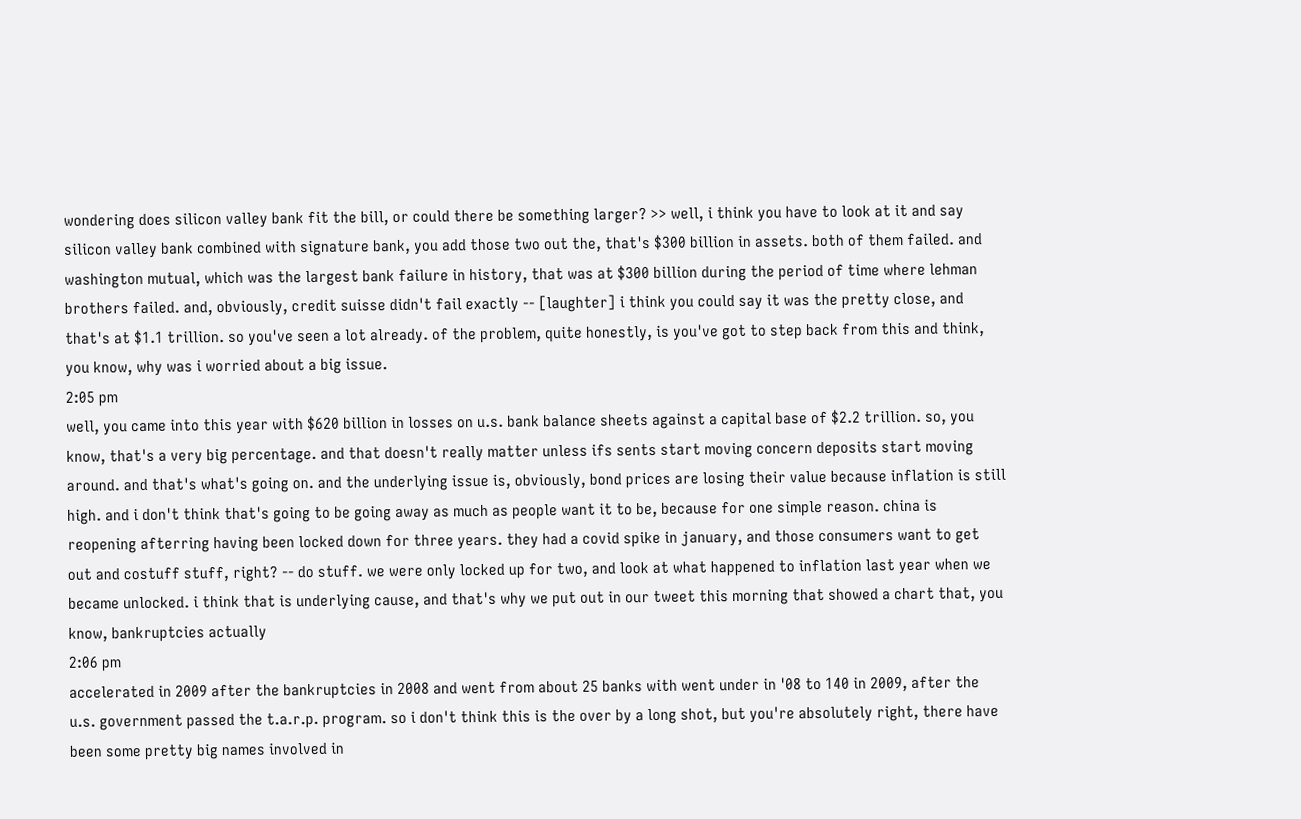wondering does silicon valley bank fit the bill, or could there be something larger? >> well, i think you have to look at it and say silicon valley bank combined with signature bank, you add those two out the, that's $300 billion in assets. both of them failed. and washington mutual, which was the largest bank failure in history, that was at $300 billion during the period of time where lehman brothers failed. and, obviously, credit suisse didn't fail exactly -- [laughter] i think you could say it was the pretty close, and that's at $1.1 trillion. so you've seen a lot already. of the problem, quite honestly, is you've got to step back from this and think, you know, why was i worried about a big issue.
2:05 pm
well, you came into this year with $620 billion in losses on u.s. bank balance sheets against a capital base of $2.2 trillion. so, you know, that's a very big percentage. and that doesn't really matter unless ifs sents start moving concern deposits start moving around. and that's what's going on. and the underlying issue is, obviously, bond prices are losing their value because inflation is still high. and i don't think that's going to be going away as much as people want it to be, because for one simple reason. china is reopening afterring having been locked down for three years. they had a covid spike in january, and those consumers want to get out and costuff stuff, right? -- do stuff. we were only locked up for two, and look at what happened to inflation last year when we became unlocked. i think that is underlying cause, and that's why we put out in our tweet this morning that showed a chart that, you know, bankruptcies actually
2:06 pm
accelerated in 2009 after the bankruptcies in 2008 and went from about 25 banks with went under in '08 to 140 in 2009, after the u.s. government passed the t.a.r.p. program. so i don't think this is the over by a long shot, but you're absolutely right, there have been some pretty big names involved in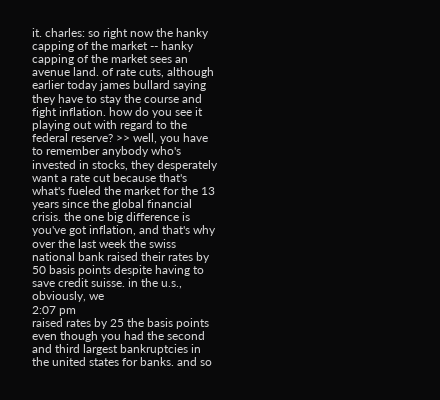it. charles: so right now the hanky capping of the market -- hanky capping of the market sees an avenue land. of rate cuts, although earlier today james bullard saying they have to stay the course and fight inflation. how do you see it playing out with regard to the federal reserve? >> well, you have to remember anybody who's invested in stocks, they desperately want a rate cut because that's what's fueled the market for the 13 years since the global financial crisis. the one big difference is you've got inflation, and that's why over the last week the swiss national bank raised their rates by 50 basis points despite having to save credit suisse. in the u.s., obviously, we
2:07 pm
raised rates by 25 the basis points even though you had the second and third largest bankruptcies in the united states for banks. and so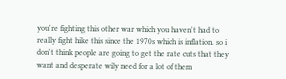you're fighting this other war which you haven't had to really fight hike this since the 1970s which is inflation. so i don't think people are going to get the rate cuts that they want and desperate wily need for a lot of them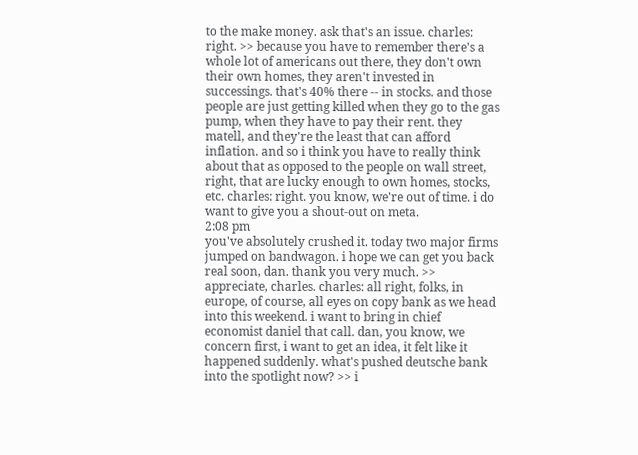to the make money. ask that's an issue. charles: right. >> because you have to remember there's a whole lot of americans out there, they don't own their own homes, they aren't invested in successings. that's 40% there -- in stocks. and those people are just getting killed when they go to the gas pump, when they have to pay their rent. they matell, and they're the least that can afford inflation. and so i think you have to really think about that as opposed to the people on wall street, right, that are lucky enough to own homes, stocks, etc. charles: right. you know, we're out of time. i do want to give you a shout-out on meta.
2:08 pm
you've absolutely crushed it. today two major firms jumped on bandwagon. i hope we can get you back real soon, dan. thank you very much. >> appreciate, charles. charles: all right, folks, in europe, of course, all eyes on copy bank as we head into this weekend. i want to bring in chief economist daniel that call. dan, you know, we concern first, i want to get an idea, it felt like it happened suddenly. what's pushed deutsche bank into the spotlight now? >> i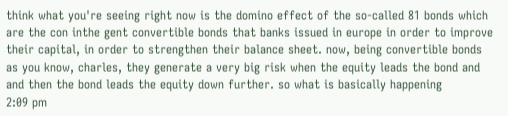think what you're seeing right now is the domino effect of the so-called 81 bonds which are the con inthe gent convertible bonds that banks issued in europe in order to improve their capital, in order to strengthen their balance sheet. now, being convertible bonds as you know, charles, they generate a very big risk when the equity leads the bond and and then the bond leads the equity down further. so what is basically happening
2:09 pm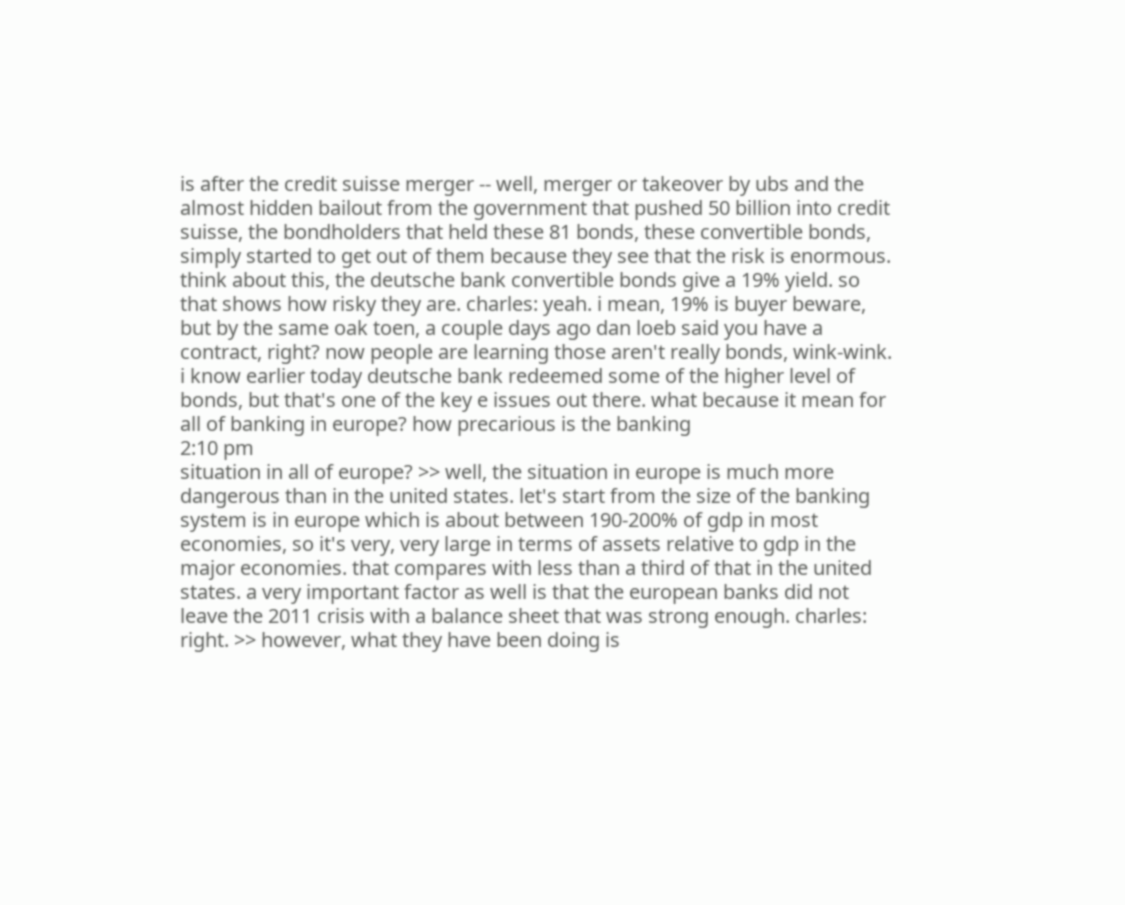is after the credit suisse merger -- well, merger or takeover by ubs and the almost hidden bailout from the government that pushed 50 billion into credit suisse, the bondholders that held these 81 bonds, these convertible bonds, simply started to get out of them because they see that the risk is enormous. think about this, the deutsche bank convertible bonds give a 19% yield. so that shows how risky they are. charles: yeah. i mean, 19% is buyer beware, but by the same oak toen, a couple days ago dan loeb said you have a contract, right? now people are learning those aren't really bonds, wink-wink. i know earlier today deutsche bank redeemed some of the higher level of bonds, but that's one of the key e issues out there. what because it mean for all of banking in europe? how precarious is the banking
2:10 pm
situation in all of europe? >> well, the situation in europe is much more dangerous than in the united states. let's start from the size of the banking system is in europe which is about between 190-200% of gdp in most economies, so it's very, very large in terms of assets relative to gdp in the major economies. that compares with less than a third of that in the united states. a very important factor as well is that the european banks did not leave the 2011 crisis with a balance sheet that was strong enough. charles: right. >> however, what they have been doing is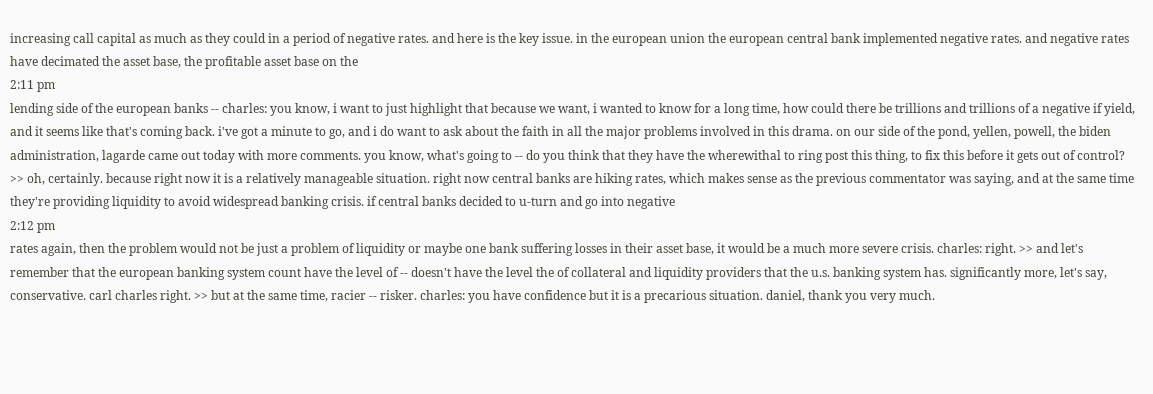increasing call capital as much as they could in a period of negative rates. and here is the key issue. in the european union the european central bank implemented negative rates. and negative rates have decimated the asset base, the profitable asset base on the
2:11 pm
lending side of the european banks -- charles: you know, i want to just highlight that because we want, i wanted to know for a long time, how could there be trillions and trillions of a negative if yield, and it seems like that's coming back. i've got a minute to go, and i do want to ask about the faith in all the major problems involved in this drama. on our side of the pond, yellen, powell, the biden administration, lagarde came out today with more comments. you know, what's going to -- do you think that they have the wherewithal to ring post this thing, to fix this before it gets out of control? >> oh, certainly. because right now it is a relatively manageable situation. right now central banks are hiking rates, which makes sense as the previous commentator was saying, and at the same time they're providing liquidity to avoid widespread banking crisis. if central banks decided to u-turn and go into negative
2:12 pm
rates again, then the problem would not be just a problem of liquidity or maybe one bank suffering losses in their asset base, it would be a much more severe crisis. charles: right. >> and let's remember that the european banking system count have the level of -- doesn't have the level the of collateral and liquidity providers that the u.s. banking system has. significantly more, let's say, conservative. carl charles right. >> but at the same time, racier -- risker. charles: you have confidence but it is a precarious situation. daniel, thank you very much.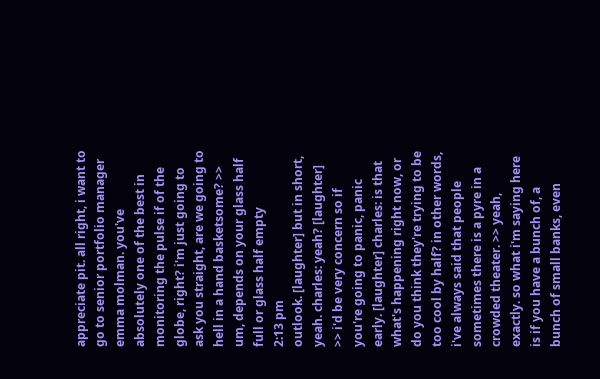appreciate pit. all right, i want to go to senior portfolio manager emma molman. you've absolutely one of the best in monitoring the pulse if of the globe, right? i'm just going to ask you straight, are we going to hell in a hand basketsome? >> um, depends on your glass half full or glass half empty
2:13 pm
outlook. [laughter] but in short, yeah. charles: yeah? [laughter] >> i'd be very concern so if you're going to panic, panic early. [laughter] charles: is that what's happening right now, or do you think they're trying to be too cool by half? in other words, i've always said that people sometimes there is a pyre in a crowded theater. >> yeah, exactly. so what i'm saying here is if you have a bunch of, a bunch of small banks, even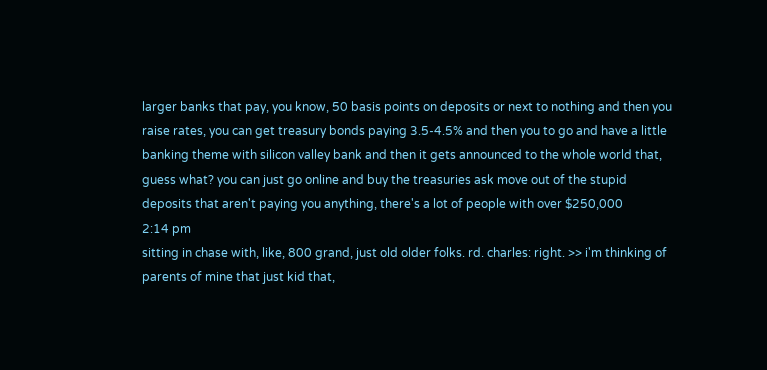larger banks that pay, you know, 50 basis points on deposits or next to nothing and then you raise rates, you can get treasury bonds paying 3.5-4.5% and then you to go and have a little banking theme with silicon valley bank and then it gets announced to the whole world that, guess what? you can just go online and buy the treasuries ask move out of the stupid deposits that aren't paying you anything, there's a lot of people with over $250,000
2:14 pm
sitting in chase with, like, 800 grand, just old older folks. rd. charles: right. >> i'm thinking of parents of mine that just kid that,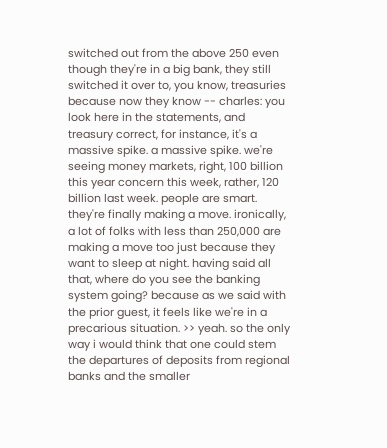switched out from the above 250 even though they're in a big bank, they still switched it over to, you know, treasuries because now they know -- charles: you look here in the statements, and treasury correct, for instance, it's a massive spike. a massive spike. we're seeing money markets, right, 100 billion this year concern this week, rather, 120 billion last week. people are smart. they're finally making a move. ironically, a lot of folks with less than 250,000 are making a move too just because they want to sleep at night. having said all that, where do you see the banking system going? because as we said with the prior guest, it feels like we're in a precarious situation. >> yeah. so the only way i would think that one could stem the departures of deposits from regional banks and the smaller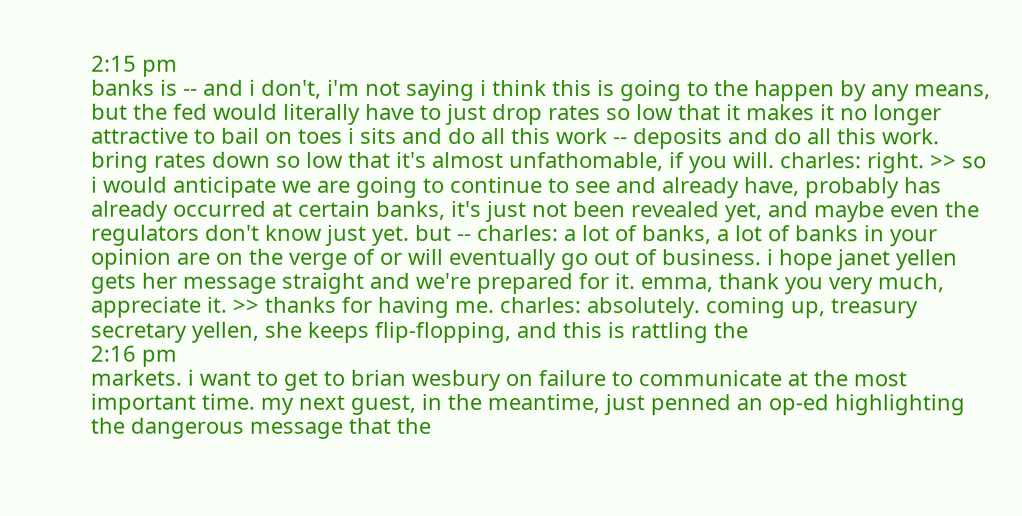2:15 pm
banks is -- and i don't, i'm not saying i think this is going to the happen by any means, but the fed would literally have to just drop rates so low that it makes it no longer attractive to bail on toes i sits and do all this work -- deposits and do all this work. bring rates down so low that it's almost unfathomable, if you will. charles: right. >> so i would anticipate we are going to continue to see and already have, probably has already occurred at certain banks, it's just not been revealed yet, and maybe even the regulators don't know just yet. but -- charles: a lot of banks, a lot of banks in your opinion are on the verge of or will eventually go out of business. i hope janet yellen gets her message straight and we're prepared for it. emma, thank you very much, appreciate it. >> thanks for having me. charles: absolutely. coming up, treasury secretary yellen, she keeps flip-flopping, and this is rattling the
2:16 pm
markets. i want to get to brian wesbury on failure to communicate at the most important time. my next guest, in the meantime, just penned an op-ed highlighting the dangerous message that the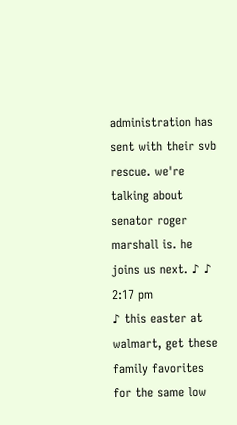administration has sent with their svb rescue. we're talking about senator roger marshall is. he joins us next. ♪ ♪
2:17 pm
♪ this easter at walmart, get these family favorites for the same low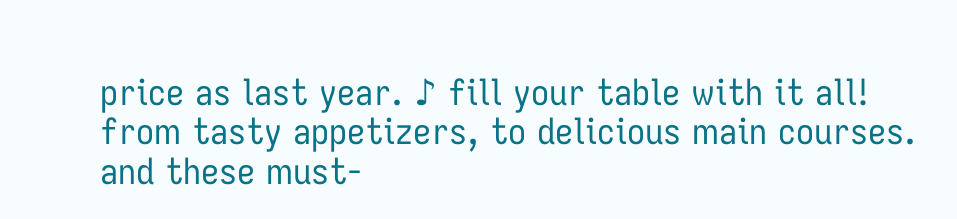price as last year. ♪ fill your table with it all! from tasty appetizers, to delicious main courses. and these must-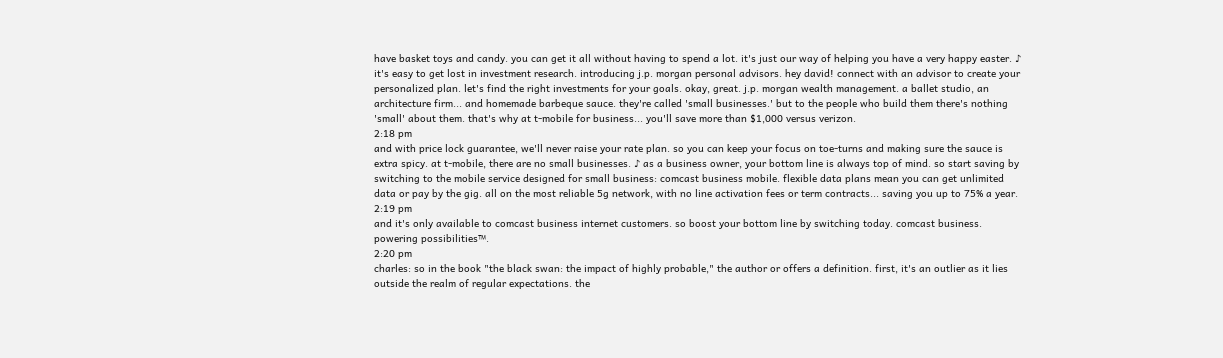have basket toys and candy. you can get it all without having to spend a lot. it's just our way of helping you have a very happy easter. ♪ it's easy to get lost in investment research. introducing j.p. morgan personal advisors. hey david! connect with an advisor to create your personalized plan. let's find the right investments for your goals. okay, great. j.p. morgan wealth management. a ballet studio, an architecture firm... and homemade barbeque sauce. they're called 'small businesses.' but to the people who build them there's nothing 'small' about them. that's why at t-mobile for business... you'll save more than $1,000 versus verizon.
2:18 pm
and with price lock guarantee, we'll never raise your rate plan. so you can keep your focus on toe-turns and making sure the sauce is extra spicy. at t-mobile, there are no small businesses. ♪ as a business owner, your bottom line is always top of mind. so start saving by switching to the mobile service designed for small business: comcast business mobile. flexible data plans mean you can get unlimited data or pay by the gig. all on the most reliable 5g network, with no line activation fees or term contracts... saving you up to 75% a year.
2:19 pm
and it's only available to comcast business internet customers. so boost your bottom line by switching today. comcast business. powering possibilities™.
2:20 pm
charles: so in the book "the black swan: the impact of highly probable," the author or offers a definition. first, it's an outlier as it lies outside the realm of regular expectations. the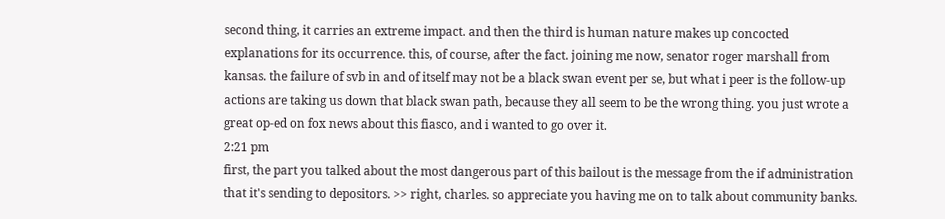second thing, it carries an extreme impact. and then the third is human nature makes up concocted explanations for its occurrence. this, of course, after the fact. joining me now, senator roger marshall from kansas. the failure of svb in and of itself may not be a black swan event per se, but what i peer is the follow-up actions are taking us down that black swan path, because they all seem to be the wrong thing. you just wrote a great op-ed on fox news about this fiasco, and i wanted to go over it.
2:21 pm
first, the part you talked about the most dangerous part of this bailout is the message from the if administration that it's sending to depositors. >> right, charles. so appreciate you having me on to talk about community banks.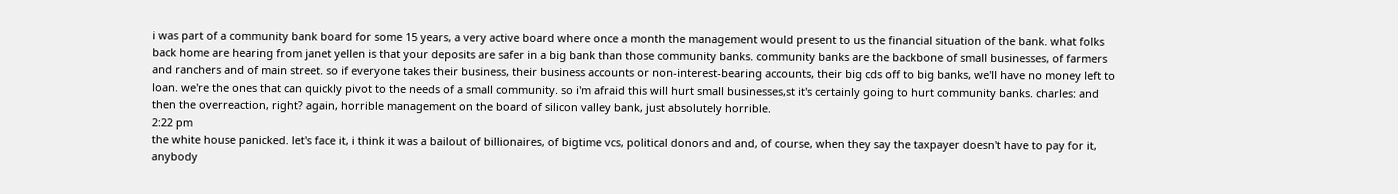i was part of a community bank board for some 15 years, a very active board where once a month the management would present to us the financial situation of the bank. what folks back home are hearing from janet yellen is that your deposits are safer in a big bank than those community banks. community banks are the backbone of small businesses, of farmers and ranchers and of main street. so if everyone takes their business, their business accounts or non-interest-bearing accounts, their big cds off to big banks, we'll have no money left to loan. we're the ones that can quickly pivot to the needs of a small community. so i'm afraid this will hurt small businesses,st it's certainly going to hurt community banks. charles: and then the overreaction, right? again, horrible management on the board of silicon valley bank, just absolutely horrible.
2:22 pm
the white house panicked. let's face it, i think it was a bailout of billionaires, of bigtime vcs, political donors and and, of course, when they say the taxpayer doesn't have to pay for it, anybody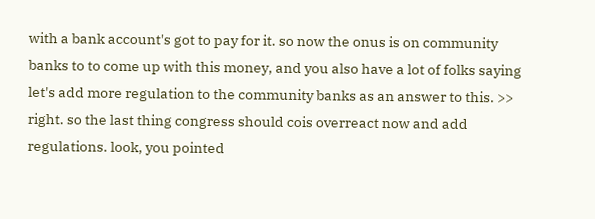with a bank account's got to pay for it. so now the onus is on community banks to to come up with this money, and you also have a lot of folks saying let's add more regulation to the community banks as an answer to this. >> right. so the last thing congress should cois overreact now and add regulations. look, you pointed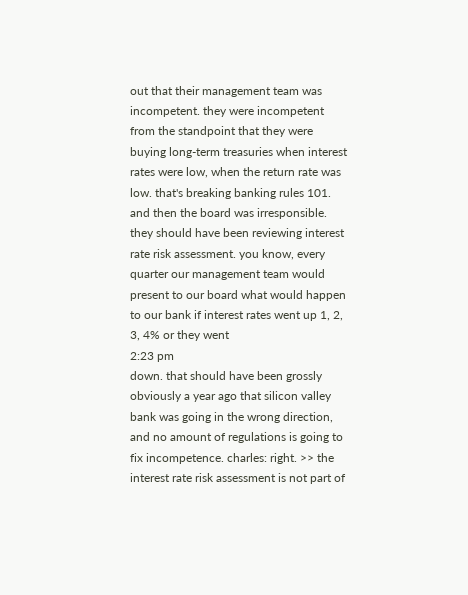out that their management team was incompetent. they were incompetent from the standpoint that they were buying long-term treasuries when interest rates were low, when the return rate was low. that's breaking banking rules 101. and then the board was irresponsible. they should have been reviewing interest rate risk assessment. you know, every quarter our management team would present to our board what would happen to our bank if interest rates went up 1, 2, 3, 4% or they went
2:23 pm
down. that should have been grossly obviously a year ago that silicon valley bank was going in the wrong direction, and no amount of regulations is going to fix incompetence. charles: right. >> the interest rate risk assessment is not part of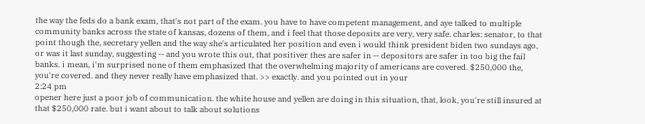the way the feds do a bank exam, that's not part of the exam. you have to have competent management, and aye talked to multiple community banks across the state of kansas, dozens of them, and i feel that those deposits are very, very safe. charles: senator, to that point though the, secretary yellen and the way she's articulated her position and even i would think president biden two sundays ago, or was it last sunday, suggesting -- and you wrote this out, that positiver thes are safer in -- depositors are safer in too big the fail banks. i mean, i'm surprised none of them emphasized that the overwhelming majority of americans are covered. $250,000 the, you're covered. and they never really have emphasized that. >> exactly. and you pointed out in your
2:24 pm
opener here just a poor job of communication. the white house and yellen are doing in this situation, that, look, you're still insured at that $250,000 rate. but i want about to talk about solutions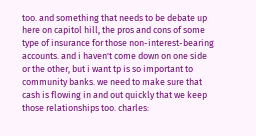too. and something that needs to be debate up here on capitol hill, the pros and cons of some type of insurance for those non-interest-bearing accounts. and i haven't come down on one side or the other, but i want tp is so important to community banks. we need to make sure that cash is flowing in and out quickly that we keep those relationships too. charles: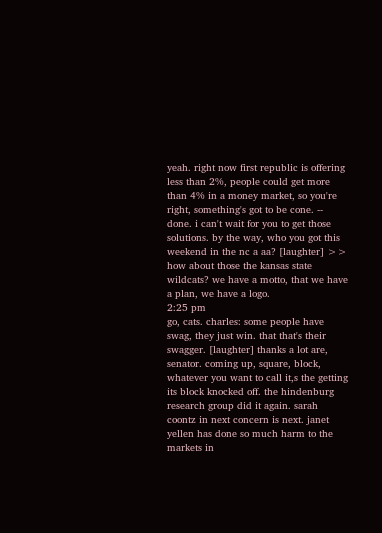yeah. right now first republic is offering less than 2%, people could get more than 4% in a money market, so you're right, something's got to be cone. -- done. i can't wait for you to get those solutions. by the way, who you got this weekend in the nc a aa? [laughter] >> how about those the kansas state wildcats? we have a motto, that we have a plan, we have a logo.
2:25 pm
go, cats. charles: some people have swag, they just win. that that's their swagger. [laughter] thanks a lot are, senator. coming up, square, block, whatever you want to call it,s the getting its block knocked off. the hindenburg research group did it again. sarah coontz in next concern is next. janet yellen has done so much harm to the markets in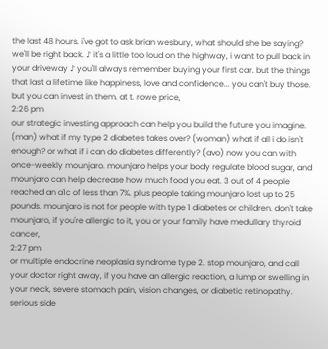the last 48 hours. i've got to ask brian wesbury, what should she be saying? we'll be right back. ♪ it's a little too loud on the highway, i want to pull back in your driveway ♪ you'll always remember buying your first car. but the things that last a lifetime like happiness, love and confidence... you can't buy those. but you can invest in them. at t. rowe price,
2:26 pm
our strategic investing approach can help you build the future you imagine. (man) what if my type 2 diabetes takes over? (woman) what if all i do isn't enough? or what if i can do diabetes differently? (avo) now you can with once-weekly mounjaro. mounjaro helps your body regulate blood sugar, and mounjaro can help decrease how much food you eat. 3 out of 4 people reached an a1c of less than 7%. plus people taking mounjaro lost up to 25 pounds. mounjaro is not for people with type 1 diabetes or children. don't take mounjaro, if you're allergic to it, you or your family have medullary thyroid cancer,
2:27 pm
or multiple endocrine neoplasia syndrome type 2. stop mounjaro, and call your doctor right away, if you have an allergic reaction, a lump or swelling in your neck, severe stomach pain, vision changes, or diabetic retinopathy. serious side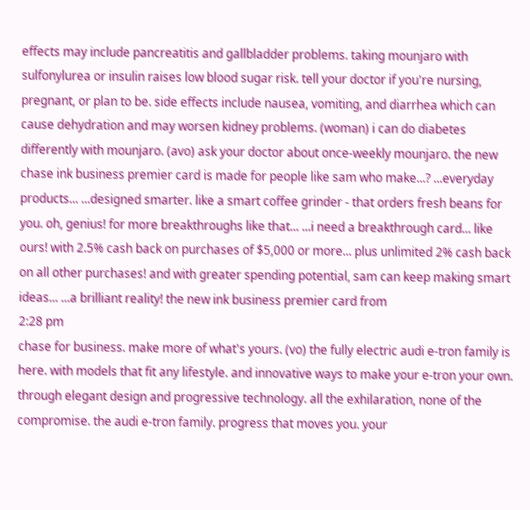effects may include pancreatitis and gallbladder problems. taking mounjaro with sulfonylurea or insulin raises low blood sugar risk. tell your doctor if you're nursing, pregnant, or plan to be. side effects include nausea, vomiting, and diarrhea which can cause dehydration and may worsen kidney problems. (woman) i can do diabetes differently with mounjaro. (avo) ask your doctor about once-weekly mounjaro. the new chase ink business premier card is made for people like sam who make...? ...everyday products... ...designed smarter. like a smart coffee grinder - that orders fresh beans for you. oh, genius! for more breakthroughs like that... ...i need a breakthrough card... like ours! with 2.5% cash back on purchases of $5,000 or more... plus unlimited 2% cash back on all other purchases! and with greater spending potential, sam can keep making smart ideas... ...a brilliant reality! the new ink business premier card from
2:28 pm
chase for business. make more of what's yours. (vo) the fully electric audi e-tron family is here. with models that fit any lifestyle. and innovative ways to make your e-tron your own. through elegant design and progressive technology. all the exhilaration, none of the compromise. the audi e-tron family. progress that moves you. your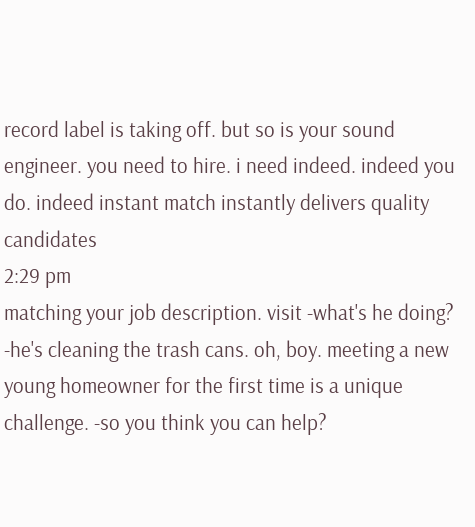record label is taking off. but so is your sound engineer. you need to hire. i need indeed. indeed you do. indeed instant match instantly delivers quality candidates
2:29 pm
matching your job description. visit -what's he doing? -he's cleaning the trash cans. oh, boy. meeting a new young homeowner for the first time is a unique challenge. -so you think you can help?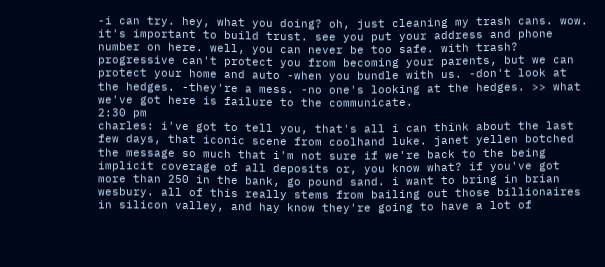-i can try. hey, what you doing? oh, just cleaning my trash cans. wow. it's important to build trust. see you put your address and phone number on here. well, you can never be too safe. with trash? progressive can't protect you from becoming your parents, but we can protect your home and auto -when you bundle with us. -don't look at the hedges. -they're a mess. -no one's looking at the hedges. >> what we've got here is failure to the communicate.
2:30 pm
charles: i've got to tell you, that's all i can think about the last few days, that iconic scene from coolhand luke. janet yellen botched the message so much that i'm not sure if we're back to the being implicit coverage of all deposits or, you know what? if you've got more than 250 in the bank, go pound sand. i want to bring in brian wesbury. all of this really stems from bailing out those billionaires in silicon valley, and hay know they're going to have a lot of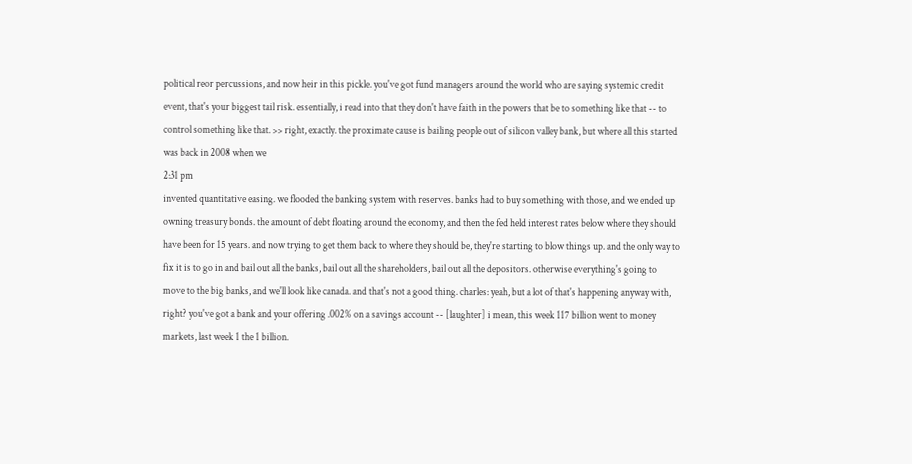political reor percussions, and now heir in this pickle. you've got fund managers around the world who are saying systemic credit event, that's your biggest tail risk. essentially, i read into that they don't have faith in the powers that be to something like that -- to control something like that. >> right, exactly. the proximate cause is bailing people out of silicon valley bank, but where all this started was back in 2008 when we
2:31 pm
invented quantitative easing. we flooded the banking system with reserves. banks had to buy something with those, and we ended up owning treasury bonds. the amount of debt floating around the economy, and then the fed held interest rates below where they should have been for 15 years. and now trying to get them back to where they should be, they're starting to blow things up. and the only way to fix it is to go in and bail out all the banks, bail out all the shareholders, bail out all the depositors. otherwise everything's going to move to the big banks, and we'll look like canada. and that's not a good thing. charles: yeah, but a lot of that's happening anyway with, right? you've got a bank and your offering .002% on a savings account -- [laughter] i mean, this week 117 billion went to money markets, last week 1 the 1 billion.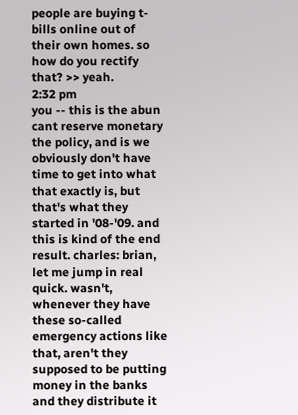people are buying t-bills online out of their own homes. so how do you rectify that? >> yeah.
2:32 pm
you -- this is the abun cant reserve monetary the policy, and is we obviously don't have time to get into what that exactly is, but that's what they started in '08-'09. and this is kind of the end result. charles: brian, let me jump in real quick. wasn't, whenever they have these so-called emergency actions like that, aren't they supposed to be putting money in the banks and they distribute it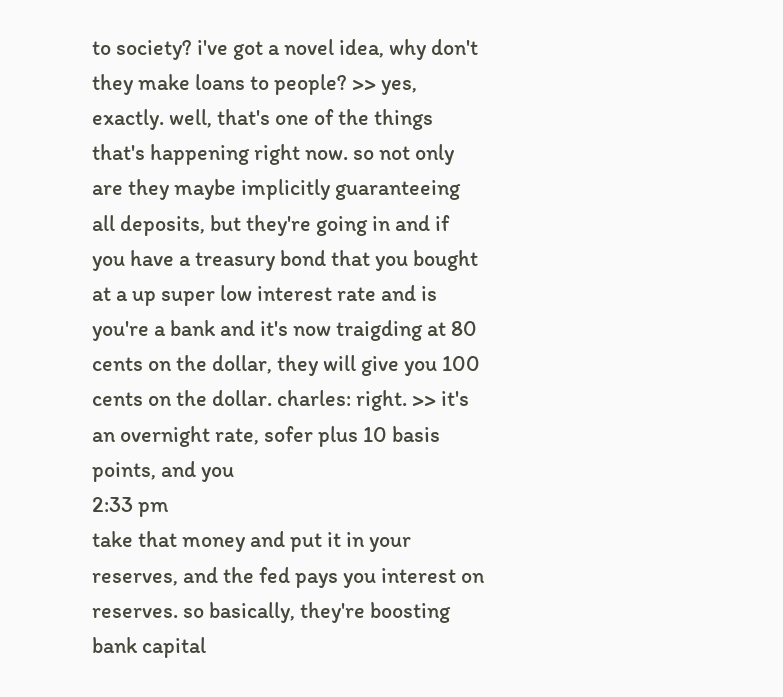to society? i've got a novel idea, why don't they make loans to people? >> yes, exactly. well, that's one of the things that's happening right now. so not only are they maybe implicitly guaranteeing all deposits, but they're going in and if you have a treasury bond that you bought at a up super low interest rate and is you're a bank and it's now traigding at 80 cents on the dollar, they will give you 100 cents on the dollar. charles: right. >> it's an overnight rate, sofer plus 10 basis points, and you
2:33 pm
take that money and put it in your reserves, and the fed pays you interest on reserves. so basically, they're boosting bank capital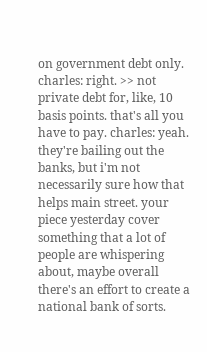on government debt only. charles: right. >> not private debt for, like, 10 basis points. that's all you have to pay. charles: yeah. they're bailing out the banks, but i'm not necessarily sure how that helps main street. your piece yesterday cover something that a lot of people are whispering about, maybe overall there's an effort to create a national bank of sorts.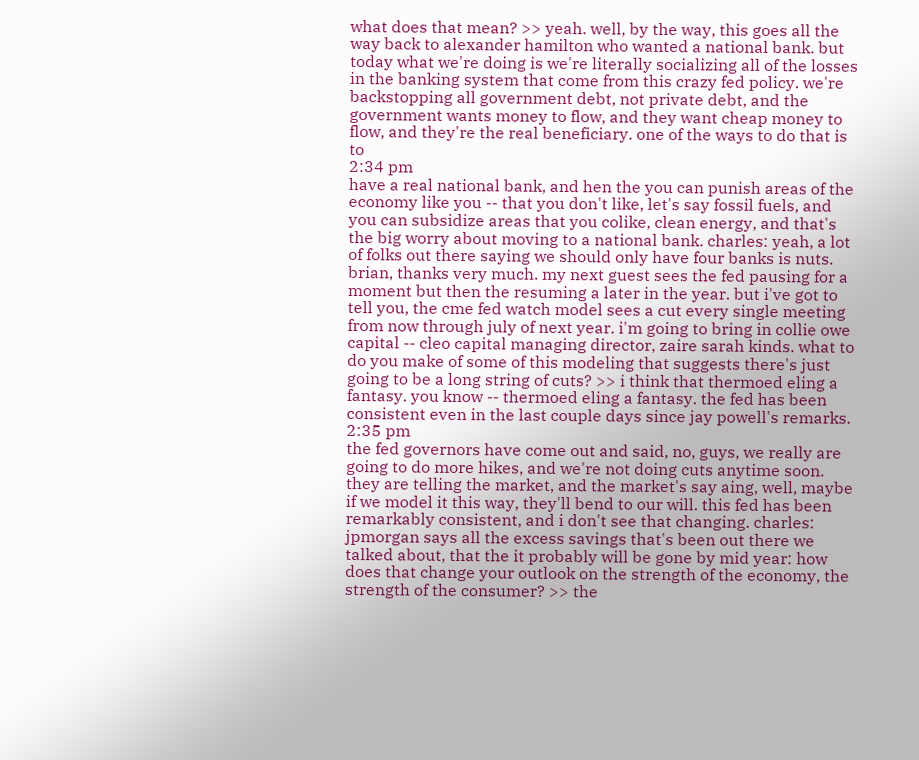what does that mean? >> yeah. well, by the way, this goes all the way back to alexander hamilton who wanted a national bank. but today what we're doing is we're literally socializing all of the losses in the banking system that come from this crazy fed policy. we're backstopping all government debt, not private debt, and the government wants money to flow, and they want cheap money to flow, and they're the real beneficiary. one of the ways to do that is to
2:34 pm
have a real national bank, and hen the you can punish areas of the economy like you -- that you don't like, let's say fossil fuels, and you can subsidize areas that you colike, clean energy, and that's the big worry about moving to a national bank. charles: yeah, a lot of folks out there saying we should only have four banks is nuts. brian, thanks very much. my next guest sees the fed pausing for a moment but then the resuming a later in the year. but i've got to tell you, the cme fed watch model sees a cut every single meeting from now through july of next year. i'm going to bring in collie owe capital -- cleo capital managing director, zaire sarah kinds. what to do you make of some of this modeling that suggests there's just going to be a long string of cuts? >> i think that thermoed eling a fantasy. you know -- thermoed eling a fantasy. the fed has been consistent even in the last couple days since jay powell's remarks.
2:35 pm
the fed governors have come out and said, no, guys, we really are going to do more hikes, and we're not doing cuts anytime soon. they are telling the market, and the market's say aing, well, maybe if we model it this way, they'll bend to our will. this fed has been remarkably consistent, and i don't see that changing. charles: jpmorgan says all the excess savings that's been out there we talked about, that the it probably will be gone by mid year: how does that change your outlook on the strength of the economy, the strength of the consumer? >> the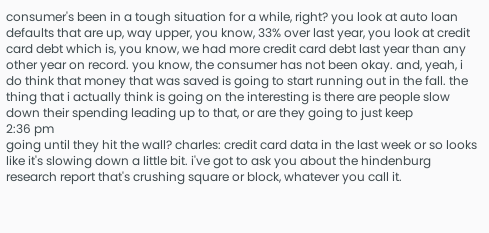consumer's been in a tough situation for a while, right? you look at auto loan defaults that are up, way upper, you know, 33% over last year, you look at credit card debt which is, you know, we had more credit card debt last year than any other year on record. you know, the consumer has not been okay. and, yeah, i do think that money that was saved is going to start running out in the fall. the thing that i actually think is going on the interesting is there are people slow down their spending leading up to that, or are they going to just keep
2:36 pm
going until they hit the wall? charles: credit card data in the last week or so looks like it's slowing down a little bit. i've got to ask you about the hindenburg research report that's crushing square or block, whatever you call it.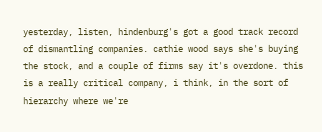yesterday, listen, hindenburg's got a good track record of dismantling companies. cathie wood says she's buying the stock, and a couple of firms say it's overdone. this is a really critical company, i think, in the sort of hierarchy where we're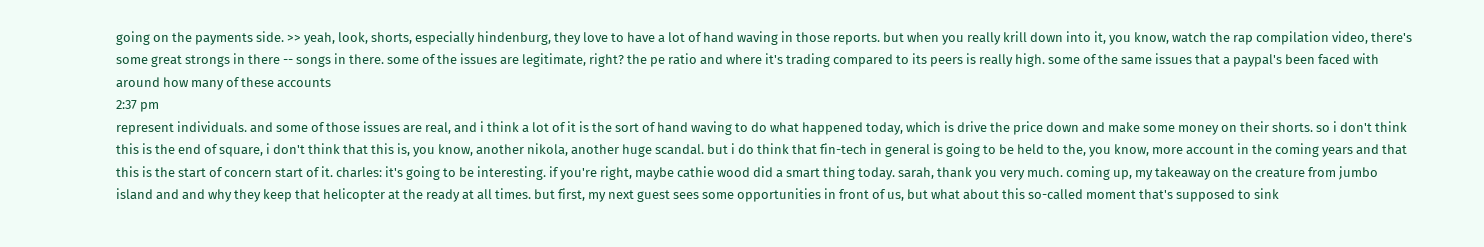going on the payments side. >> yeah, look, shorts, especially hindenburg, they love to have a lot of hand waving in those reports. but when you really krill down into it, you know, watch the rap compilation video, there's some great strongs in there -- songs in there. some of the issues are legitimate, right? the pe ratio and where it's trading compared to its peers is really high. some of the same issues that a paypal's been faced with around how many of these accounts
2:37 pm
represent individuals. and some of those issues are real, and i think a lot of it is the sort of hand waving to do what happened today, which is drive the price down and make some money on their shorts. so i don't think this is the end of square, i don't think that this is, you know, another nikola, another huge scandal. but i do think that fin-tech in general is going to be held to the, you know, more account in the coming years and that this is the start of concern start of it. charles: it's going to be interesting. if you're right, maybe cathie wood did a smart thing today. sarah, thank you very much. coming up, my takeaway on the creature from jumbo island and and why they keep that helicopter at the ready at all times. but first, my next guest sees some opportunities in front of us, but what about this so-called moment that's supposed to sink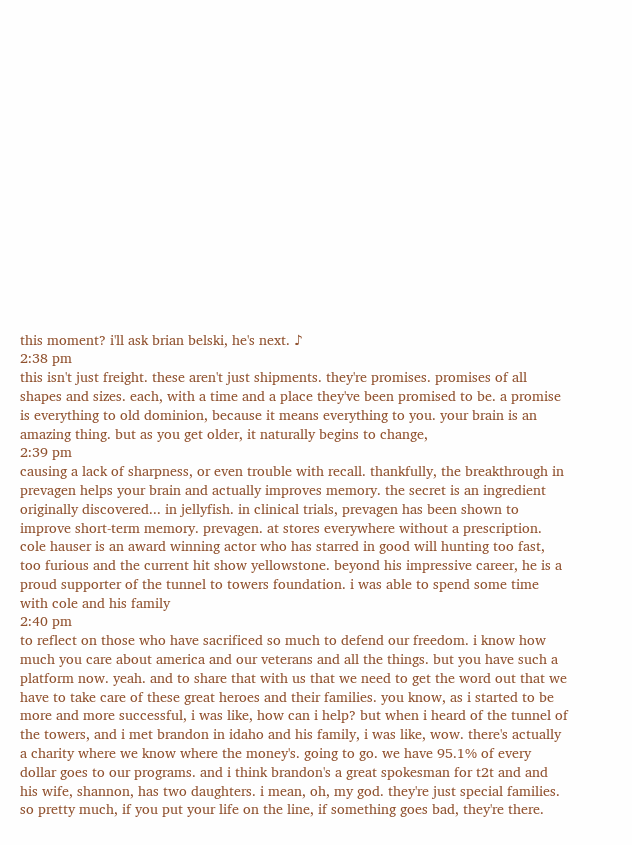this moment? i'll ask brian belski, he's next. ♪
2:38 pm
this isn't just freight. these aren't just shipments. they're promises. promises of all shapes and sizes. each, with a time and a place they've been promised to be. a promise is everything to old dominion, because it means everything to you. your brain is an amazing thing. but as you get older, it naturally begins to change,
2:39 pm
causing a lack of sharpness, or even trouble with recall. thankfully, the breakthrough in prevagen helps your brain and actually improves memory. the secret is an ingredient originally discovered... in jellyfish. in clinical trials, prevagen has been shown to improve short-term memory. prevagen. at stores everywhere without a prescription. cole hauser is an award winning actor who has starred in good will hunting too fast, too furious and the current hit show yellowstone. beyond his impressive career, he is a proud supporter of the tunnel to towers foundation. i was able to spend some time with cole and his family
2:40 pm
to reflect on those who have sacrificed so much to defend our freedom. i know how much you care about america and our veterans and all the things. but you have such a platform now. yeah. and to share that with us that we need to get the word out that we have to take care of these great heroes and their families. you know, as i started to be more and more successful, i was like, how can i help? but when i heard of the tunnel of the towers, and i met brandon in idaho and his family, i was like, wow. there's actually a charity where we know where the money's. going to go. we have 95.1% of every dollar goes to our programs. and i think brandon's a great spokesman for t2t and and his wife, shannon, has two daughters. i mean, oh, my god. they're just special families. so pretty much, if you put your life on the line, if something goes bad, they're there.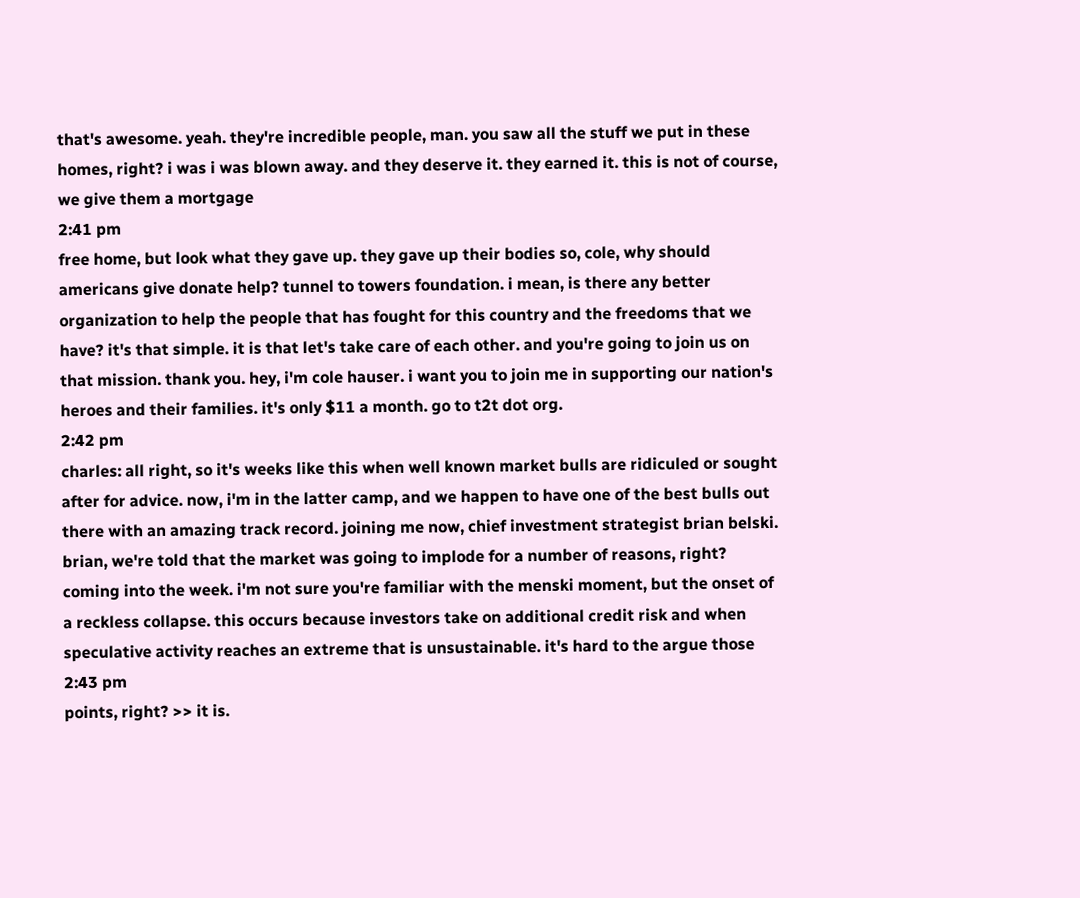that's awesome. yeah. they're incredible people, man. you saw all the stuff we put in these homes, right? i was i was blown away. and they deserve it. they earned it. this is not of course, we give them a mortgage
2:41 pm
free home, but look what they gave up. they gave up their bodies so, cole, why should americans give donate help? tunnel to towers foundation. i mean, is there any better organization to help the people that has fought for this country and the freedoms that we have? it's that simple. it is that let's take care of each other. and you're going to join us on that mission. thank you. hey, i'm cole hauser. i want you to join me in supporting our nation's heroes and their families. it's only $11 a month. go to t2t dot org.
2:42 pm
charles: all right, so it's weeks like this when well known market bulls are ridiculed or sought after for advice. now, i'm in the latter camp, and we happen to have one of the best bulls out there with an amazing track record. joining me now, chief investment strategist brian belski. brian, we're told that the market was going to implode for a number of reasons, right? coming into the week. i'm not sure you're familiar with the menski moment, but the onset of a reckless collapse. this occurs because investors take on additional credit risk and when speculative activity reaches an extreme that is unsustainable. it's hard to the argue those
2:43 pm
points, right? >> it is.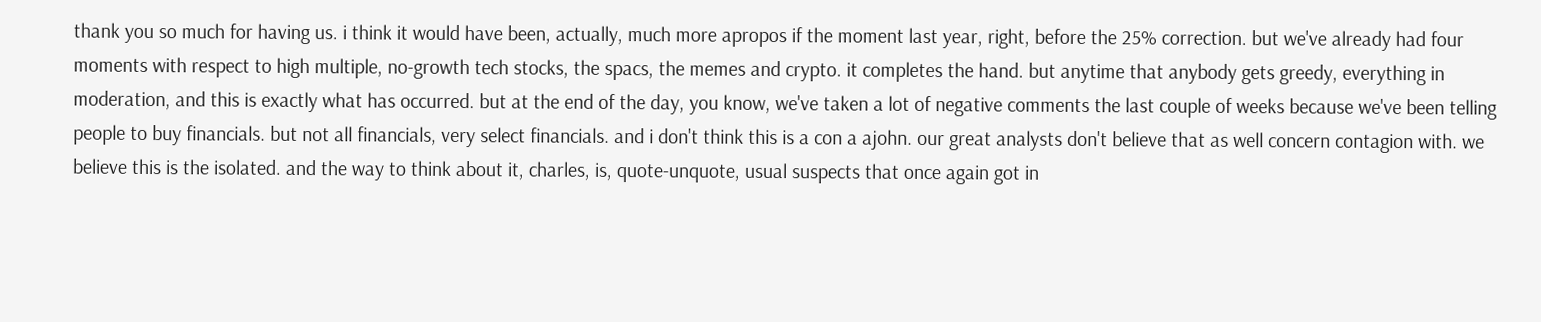thank you so much for having us. i think it would have been, actually, much more apropos if the moment last year, right, before the 25% correction. but we've already had four moments with respect to high multiple, no-growth tech stocks, the spacs, the memes and crypto. it completes the hand. but anytime that anybody gets greedy, everything in moderation, and this is exactly what has occurred. but at the end of the day, you know, we've taken a lot of negative comments the last couple of weeks because we've been telling people to buy financials. but not all financials, very select financials. and i don't think this is a con a ajohn. our great analysts don't believe that as well concern contagion with. we believe this is the isolated. and the way to think about it, charles, is, quote-unquote, usual suspects that once again got in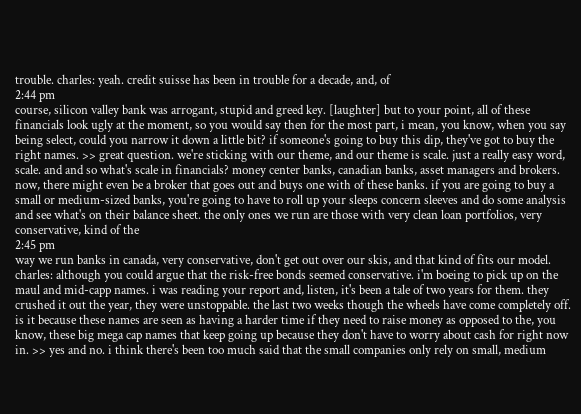trouble. charles: yeah. credit suisse has been in trouble for a decade, and, of
2:44 pm
course, silicon valley bank was arrogant, stupid and greed key. [laughter] but to your point, all of these financials look ugly at the moment, so you would say then for the most part, i mean, you know, when you say being select, could you narrow it down a little bit? if someone's going to buy this dip, they've got to buy the right names. >> great question. we're sticking with our theme, and our theme is scale. just a really easy word, scale. and and so what's scale in financials? money center banks, canadian banks, asset managers and brokers. now, there might even be a broker that goes out and buys one with of these banks. if you are going to buy a small or medium-sized banks, you're going to have to roll up your sleeps concern sleeves and do some analysis and see what's on their balance sheet. the only ones we run are those with very clean loan portfolios, very conservative, kind of the
2:45 pm
way we run banks in canada, very conservative, don't get out over our skis, and that kind of fits our model. charles: although you could argue that the risk-free bonds seemed conservative. i'm boeing to pick up on the maul and mid-capp names. i was reading your report and, listen, it's been a tale of two years for them. they crushed it out the year, they were unstoppable. the last two weeks though the wheels have come completely off. is it because these names are seen as having a harder time if they need to raise money as opposed to the, you know, these big mega cap names that keep going up because they don't have to worry about cash for right now in. >> yes and no. i think there's been too much said that the small companies only rely on small, medium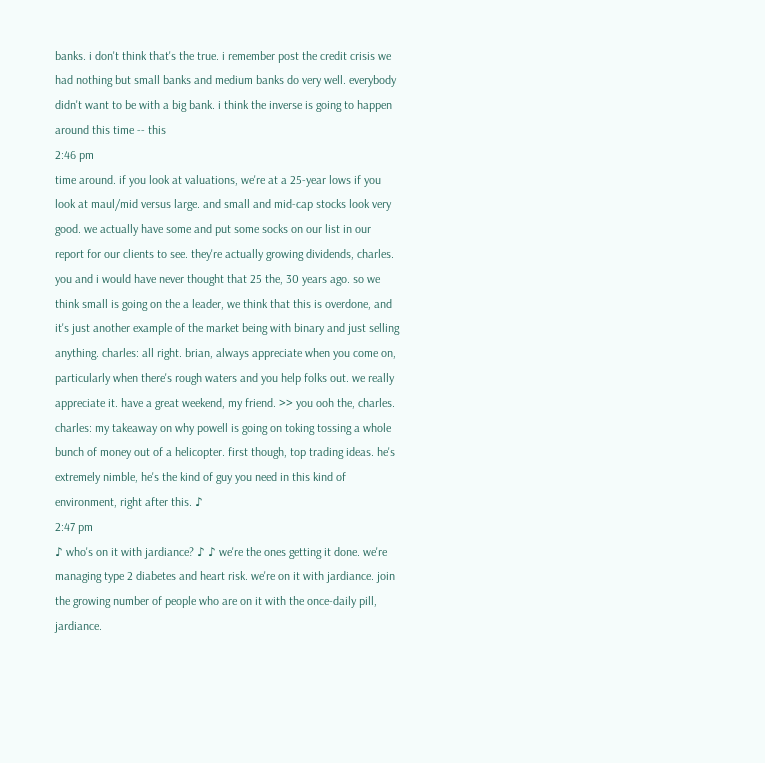banks. i don't think that's the true. i remember post the credit crisis we had nothing but small banks and medium banks do very well. everybody didn't want to be with a big bank. i think the inverse is going to happen around this time -- this
2:46 pm
time around. if you look at valuations, we're at a 25-year lows if you look at maul/mid versus large. and small and mid-cap stocks look very good. we actually have some and put some socks on our list in our report for our clients to see. they're actually growing dividends, charles. you and i would have never thought that 25 the, 30 years ago. so we think small is going on the a leader, we think that this is overdone, and it's just another example of the market being with binary and just selling anything. charles: all right. brian, always appreciate when you come on, particularly when there's rough waters and you help folks out. we really appreciate it. have a great weekend, my friend. >> you ooh the, charles. charles: my takeaway on why powell is going on toking tossing a whole bunch of money out of a helicopter. first though, top trading ideas. he's extremely nimble, he's the kind of guy you need in this kind of environment, right after this. ♪
2:47 pm
♪ who's on it with jardiance? ♪ ♪ we're the ones getting it done. we're managing type 2 diabetes and heart risk. we're on it with jardiance. join the growing number of people who are on it with the once-daily pill, jardiance.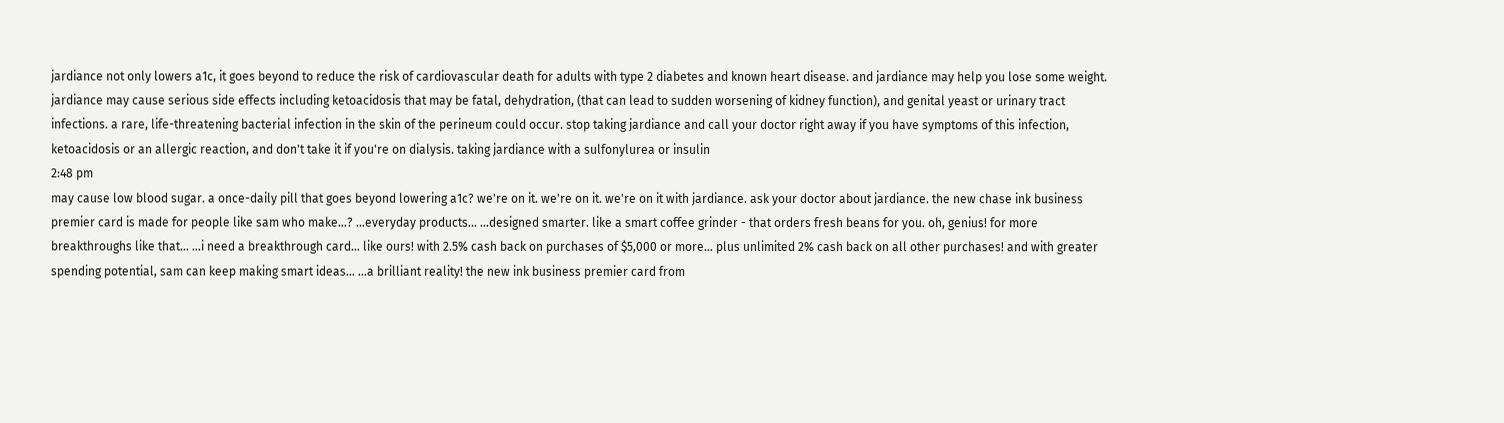jardiance not only lowers a1c, it goes beyond to reduce the risk of cardiovascular death for adults with type 2 diabetes and known heart disease. and jardiance may help you lose some weight. jardiance may cause serious side effects including ketoacidosis that may be fatal, dehydration, (that can lead to sudden worsening of kidney function), and genital yeast or urinary tract infections. a rare, life-threatening bacterial infection in the skin of the perineum could occur. stop taking jardiance and call your doctor right away if you have symptoms of this infection, ketoacidosis or an allergic reaction, and don't take it if you're on dialysis. taking jardiance with a sulfonylurea or insulin
2:48 pm
may cause low blood sugar. a once-daily pill that goes beyond lowering a1c? we're on it. we're on it. we're on it with jardiance. ask your doctor about jardiance. the new chase ink business premier card is made for people like sam who make...? ...everyday products... ...designed smarter. like a smart coffee grinder - that orders fresh beans for you. oh, genius! for more breakthroughs like that... ...i need a breakthrough card... like ours! with 2.5% cash back on purchases of $5,000 or more... plus unlimited 2% cash back on all other purchases! and with greater spending potential, sam can keep making smart ideas... ...a brilliant reality! the new ink business premier card from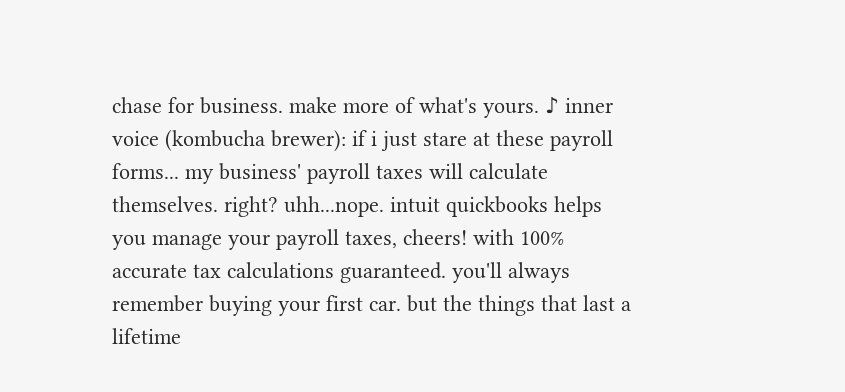chase for business. make more of what's yours. ♪ inner voice (kombucha brewer): if i just stare at these payroll forms... my business' payroll taxes will calculate themselves. right? uhh...nope. intuit quickbooks helps you manage your payroll taxes, cheers! with 100% accurate tax calculations guaranteed. you'll always remember buying your first car. but the things that last a lifetime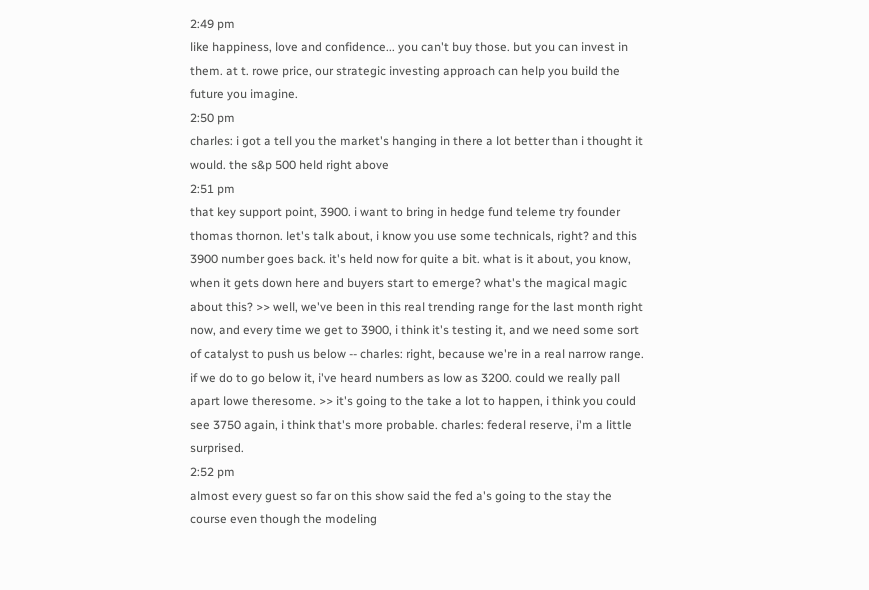2:49 pm
like happiness, love and confidence... you can't buy those. but you can invest in them. at t. rowe price, our strategic investing approach can help you build the future you imagine.
2:50 pm
charles: i got a tell you the market's hanging in there a lot better than i thought it would. the s&p 500 held right above
2:51 pm
that key support point, 3900. i want to bring in hedge fund teleme try founder thomas thornon. let's talk about, i know you use some technicals, right? and this 3900 number goes back. it's held now for quite a bit. what is it about, you know, when it gets down here and buyers start to emerge? what's the magical magic about this? >> well, we've been in this real trending range for the last month right now, and every time we get to 3900, i think it's testing it, and we need some sort of catalyst to push us below -- charles: right, because we're in a real narrow range. if we do to go below it, i've heard numbers as low as 3200. could we really pall apart lowe theresome. >> it's going to the take a lot to happen, i think you could see 3750 again, i think that's more probable. charles: federal reserve, i'm a little surprised.
2:52 pm
almost every guest so far on this show said the fed a's going to the stay the course even though the modeling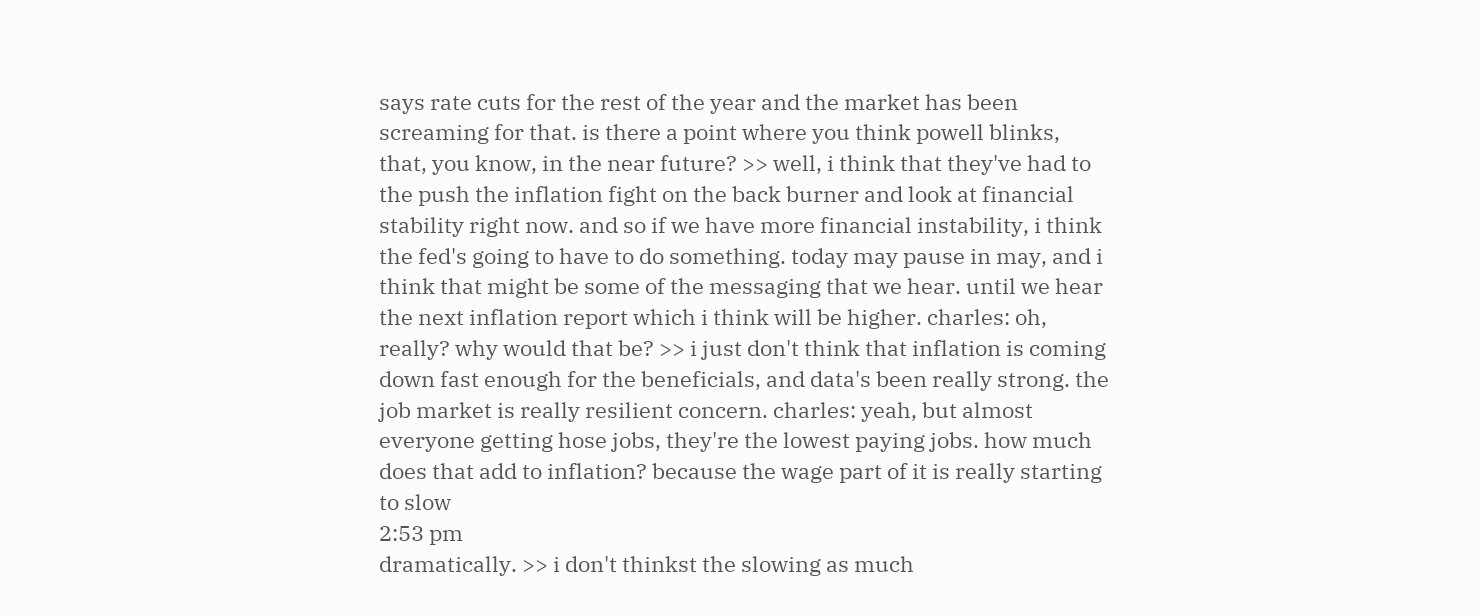says rate cuts for the rest of the year and the market has been screaming for that. is there a point where you think powell blinks, that, you know, in the near future? >> well, i think that they've had to the push the inflation fight on the back burner and look at financial stability right now. and so if we have more financial instability, i think the fed's going to have to do something. today may pause in may, and i think that might be some of the messaging that we hear. until we hear the next inflation report which i think will be higher. charles: oh, really? why would that be? >> i just don't think that inflation is coming down fast enough for the beneficials, and data's been really strong. the job market is really resilient concern. charles: yeah, but almost everyone getting hose jobs, they're the lowest paying jobs. how much does that add to inflation? because the wage part of it is really starting to slow
2:53 pm
dramatically. >> i don't thinkst the slowing as much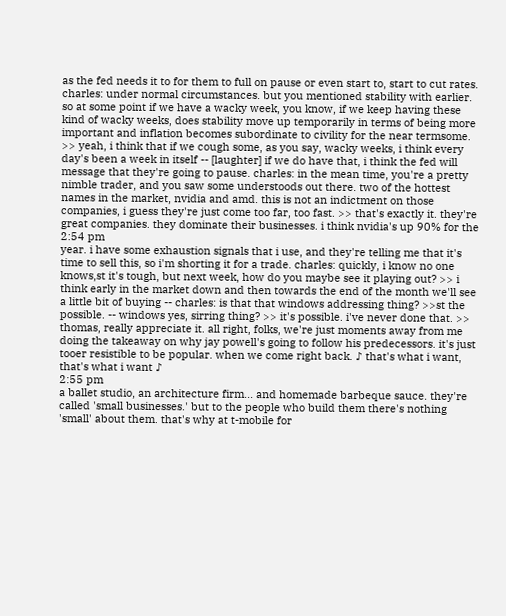as the fed needs it to for them to full on pause or even start to, start to cut rates. charles: under normal circumstances. but you mentioned stability with earlier. so at some point if we have a wacky week, you know, if we keep having these kind of wacky weeks, does stability move up temporarily in terms of being more important and inflation becomes subordinate to civility for the near termsome. >> yeah, i think that if we cough some, as you say, wacky weeks, i think every day's been a week in itself -- [laughter] if we do have that, i think the fed will message that they're going to pause. charles: in the mean time, you're a pretty nimble trader, and you saw some understoods out there. two of the hottest names in the market, nvidia and amd. this is not an indictment on those companies, i guess they're just come too far, too fast. >> that's exactly it. they're great companies. they dominate their businesses. i think nvidia's up 90% for the
2:54 pm
year. i have some exhaustion signals that i use, and they're telling me that it's time to sell this, so i'm shorting it for a trade. charles: quickly, i know no one knows,st it's tough, but next week, how do you maybe see it playing out? >> i think early in the market down and then towards the end of the month we'll see a little bit of buying -- charles: is that that windows addressing thing? >>st the possible. -- windows yes, sirring thing? >> it's possible. i've never done that. >> thomas, really appreciate it. all right, folks, we're just moments away from me doing the takeaway on why jay powell's going to follow his predecessors. it's just tooer resistible to be popular. when we come right back. ♪ that's what i want, that's what i want ♪
2:55 pm
a ballet studio, an architecture firm... and homemade barbeque sauce. they're called 'small businesses.' but to the people who build them there's nothing 'small' about them. that's why at t-mobile for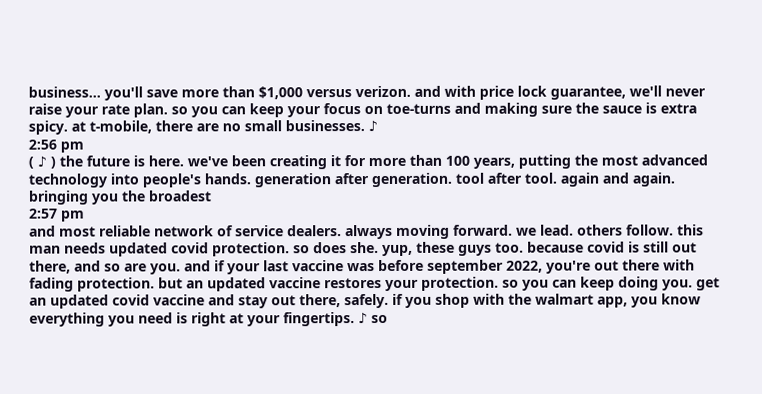business... you'll save more than $1,000 versus verizon. and with price lock guarantee, we'll never raise your rate plan. so you can keep your focus on toe-turns and making sure the sauce is extra spicy. at t-mobile, there are no small businesses. ♪
2:56 pm
( ♪ ) the future is here. we've been creating it for more than 100 years, putting the most advanced technology into people's hands. generation after generation. tool after tool. again and again. bringing you the broadest
2:57 pm
and most reliable network of service dealers. always moving forward. we lead. others follow. this man needs updated covid protection. so does she. yup, these guys too. because covid is still out there, and so are you. and if your last vaccine was before september 2022, you're out there with fading protection. but an updated vaccine restores your protection. so you can keep doing you. get an updated covid vaccine and stay out there, safely. if you shop with the walmart app, you know everything you need is right at your fingertips. ♪ so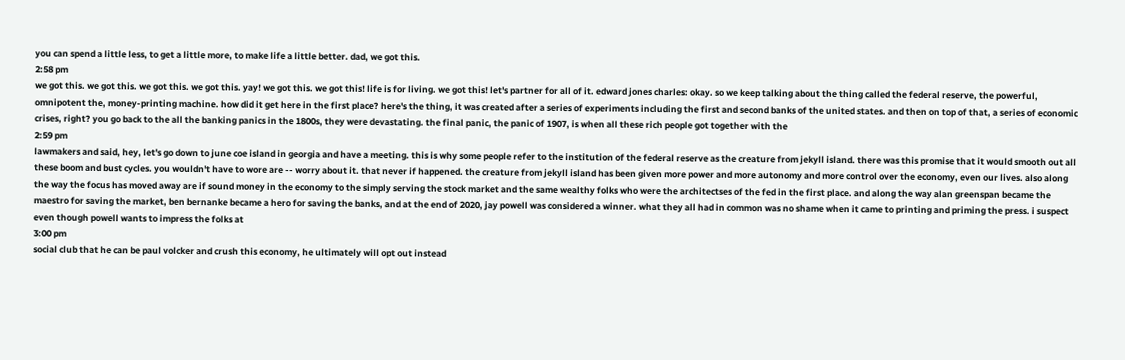you can spend a little less, to get a little more, to make life a little better. dad, we got this.
2:58 pm
we got this. we got this. we got this. we got this. yay! we got this. we got this! life is for living. we got this! let's partner for all of it. edward jones charles: okay. so we keep talking about the thing called the federal reserve, the powerful, omnipotent the, money-printing machine. how did it get here in the first place? here's the thing, it was created after a series of experiments including the first and second banks of the united states. and then on top of that, a series of economic crises, right? you go back to the all the banking panics in the 1800s, they were devastating. the final panic, the panic of 1907, is when all these rich people got together with the
2:59 pm
lawmakers and said, hey, let's go down to june coe island in georgia and have a meeting. this is why some people refer to the institution of the federal reserve as the creature from jekyll island. there was this promise that it would smooth out all these boom and bust cycles. you wouldn't have to wore are -- worry about it. that never if happened. the creature from jekyll island has been given more power and more autonomy and more control over the economy, even our lives. also along the way the focus has moved away are if sound money in the economy to the simply serving the stock market and the same wealthy folks who were the architectses of the fed in the first place. and along the way alan greenspan became the maestro for saving the market, ben bernanke became a hero for saving the banks, and at the end of 2020, jay powell was considered a winner. what they all had in common was no shame when it came to printing and priming the press. i suspect even though powell wants to impress the folks at
3:00 pm
social club that he can be paul volcker and crush this economy, he ultimately will opt out instead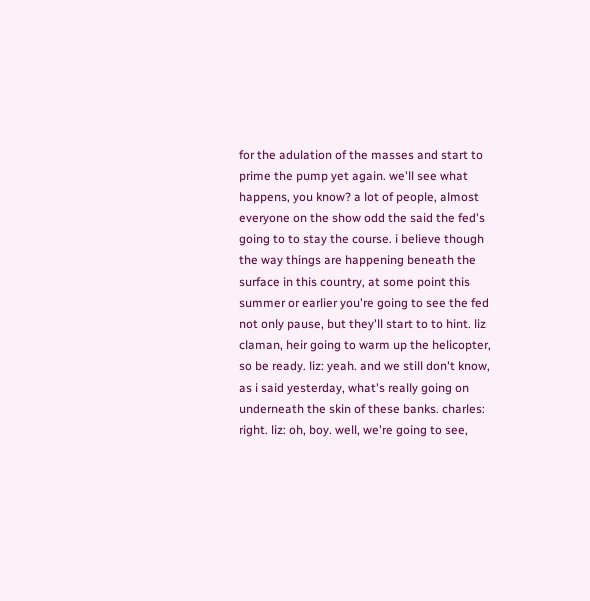for the adulation of the masses and start to prime the pump yet again. we'll see what happens, you know? a lot of people, almost everyone on the show odd the said the fed's going to to stay the course. i believe though the way things are happening beneath the surface in this country, at some point this summer or earlier you're going to see the fed not only pause, but they'll start to to hint. liz claman, heir going to warm up the helicopter, so be ready. liz: yeah. and we still don't know, as i said yesterday, what's really going on underneath the skin of these banks. charles: right. liz: oh, boy. well, we're going to see,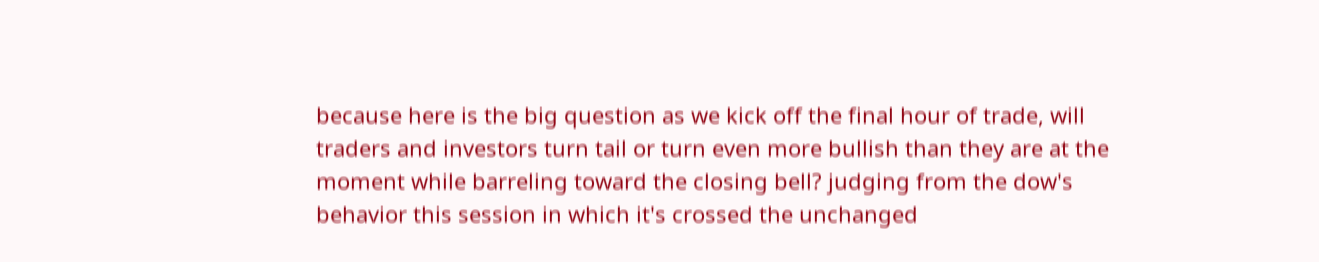because here is the big question as we kick off the final hour of trade, will traders and investors turn tail or turn even more bullish than they are at the moment while barreling toward the closing bell? judging from the dow's behavior this session in which it's crossed the unchanged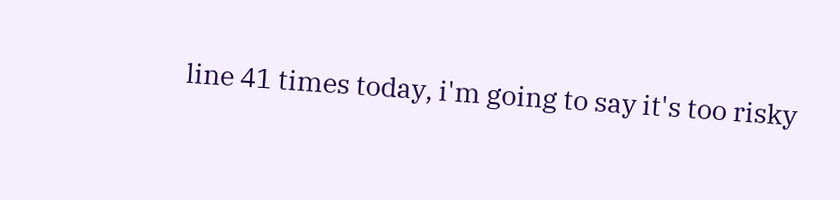line 41 times today, i'm going to say it's too risky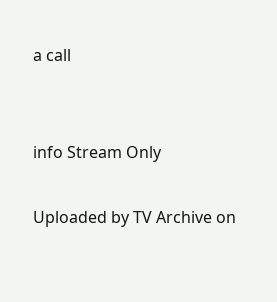a call


info Stream Only

Uploaded by TV Archive on